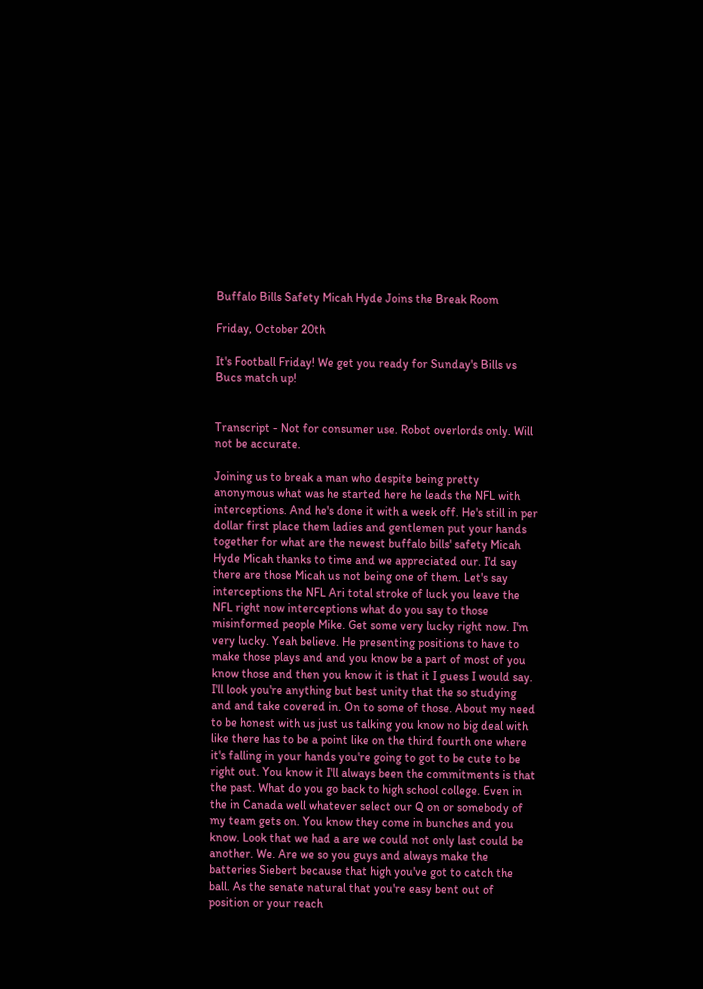Buffalo Bills Safety Micah Hyde Joins the Break Room

Friday, October 20th

It's Football Friday! We get you ready for Sunday's Bills vs Bucs match up!


Transcript - Not for consumer use. Robot overlords only. Will not be accurate.

Joining us to break a man who despite being pretty anonymous what was he started here he leads the NFL with interceptions. And he's done it with a week off. He's still in per dollar first place them ladies and gentlemen put your hands together for what are the newest buffalo bills' safety Micah Hyde Micah thanks to time and we appreciated our. I'd say there are those Micah us not being one of them. Let's say interceptions the NFL Ari total stroke of luck you leave the NFL right now interceptions what do you say to those misinformed people Mike. Get some very lucky right now. I'm very lucky. Yeah believe. He presenting positions to have to make those plays and and you know be a part of most of you know those and then you know it is that it I guess I would say. I'll look you're anything but best unity that the so studying and and take covered in. On to some of those. About my need to be honest with us just us talking you know no big deal with like there has to be a point like on the third fourth one where it's falling in your hands you're going to got to be cute to be right out. You know it I'll always been the commitments is that the past. What do you go back to high school college. Even in the in Canada well whatever select our Q on or somebody of my team gets on. You know they come in bunches and you know. Look that we had a are we could not only last could be another. We. Are we so you guys and always make the batteries Siebert because that high you've got to catch the ball. As the senate natural that you're easy bent out of position or your reach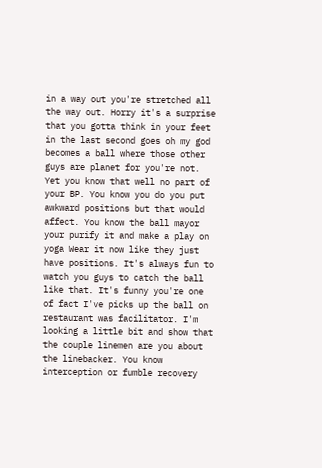in a way out you're stretched all the way out. Horry it's a surprise that you gotta think in your feet in the last second goes oh my god becomes a ball where those other guys are planet for you're not. Yet you know that well no part of your BP. You know you do you put awkward positions but that would affect. You know the ball mayor your purify it and make a play on yoga Wear it now like they just have positions. It's always fun to watch you guys to catch the ball like that. It's funny you're one of fact I've picks up the ball on restaurant was facilitator. I'm looking a little bit and show that the couple linemen are you about the linebacker. You know interception or fumble recovery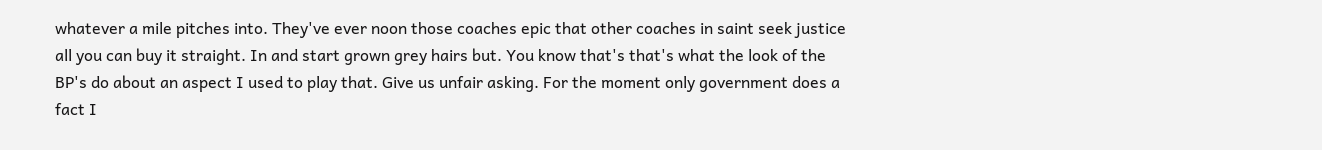whatever a mile pitches into. They've ever noon those coaches epic that other coaches in saint seek justice all you can buy it straight. In and start grown grey hairs but. You know that's that's what the look of the BP's do about an aspect I used to play that. Give us unfair asking. For the moment only government does a fact I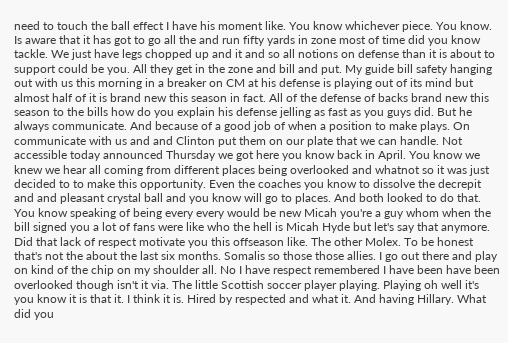need to touch the ball effect I have his moment like. You know whichever piece. You know. Is aware that it has got to go all the and run fifty yards in zone most of time did you know tackle. We just have legs chopped up and it and so all notions on defense than it is about to support could be you. All they get in the zone and bill and put. My guide bill safety hanging out with us this morning in a breaker on CM at his defense is playing out of its mind but almost half of it is brand new this season in fact. All of the defense of backs brand new this season to the bills how do you explain his defense jelling as fast as you guys did. But he always communicate. And because of a good job of when a position to make plays. On communicate with us and and Clinton put them on our plate that we can handle. Not accessible today announced Thursday we got here you know back in April. You know we knew we hear all coming from different places being overlooked and whatnot so it was just decided to to make this opportunity. Even the coaches you know to dissolve the decrepit and and pleasant crystal ball and you know will go to places. And both looked to do that. You know speaking of being every every would be new Micah you're a guy whom when the bill signed you a lot of fans were like who the hell is Micah Hyde but let's say that anymore. Did that lack of respect motivate you this offseason like. The other Molex. To be honest that's not the about the last six months. Somalis so those those allies. I go out there and play on kind of the chip on my shoulder all. No I have respect remembered I have been have been overlooked though isn't it via. The little Scottish soccer player playing. Playing oh well it's you know it is that it. I think it is. Hired by respected and what it. And having Hillary. What did you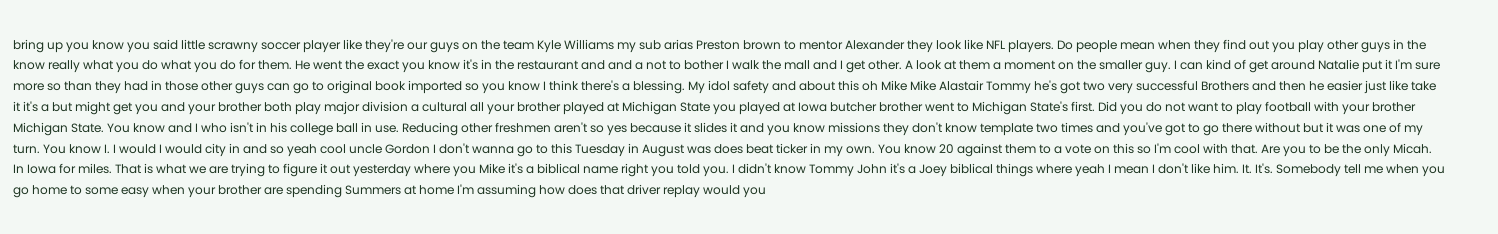bring up you know you said little scrawny soccer player like they're our guys on the team Kyle Williams my sub arias Preston brown to mentor Alexander they look like NFL players. Do people mean when they find out you play other guys in the know really what you do what you do for them. He went the exact you know it's in the restaurant and and a not to bother I walk the mall and I get other. A look at them a moment on the smaller guy. I can kind of get around Natalie put it I'm sure more so than they had in those other guys can go to original book imported so you know I think there's a blessing. My idol safety and about this oh Mike Mike Alastair Tommy he's got two very successful Brothers and then he easier just like take it it's a but might get you and your brother both play major division a cultural all your brother played at Michigan State you played at Iowa butcher brother went to Michigan State's first. Did you do not want to play football with your brother Michigan State. You know and I who isn't in his college ball in use. Reducing other freshmen aren't so yes because it slides it and you know missions they don't know template two times and you've got to go there without but it was one of my turn. You know I. I would I would city in and so yeah cool uncle Gordon I don't wanna go to this Tuesday in August was does beat ticker in my own. You know 20 against them to a vote on this so I'm cool with that. Are you to be the only Micah. In Iowa for miles. That is what we are trying to figure it out yesterday where you Mike it's a biblical name right you told you. I didn't know Tommy John it's a Joey biblical things where yeah I mean I don't like him. It. It's. Somebody tell me when you go home to some easy when your brother are spending Summers at home I'm assuming how does that driver replay would you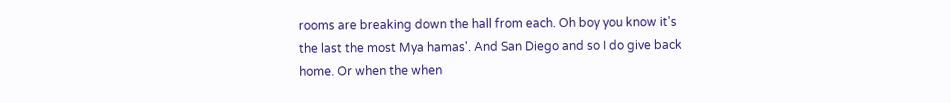rooms are breaking down the hall from each. Oh boy you know it's the last the most Mya hamas'. And San Diego and so I do give back home. Or when the when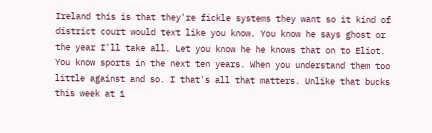Ireland this is that they're fickle systems they want so it kind of district court would text like you know. You know he says ghost or the year I'll take all. Let you know he he knows that on to Eliot. You know sports in the next ten years. When you understand them too little against and so. I that's all that matters. Unlike that bucks this week at 1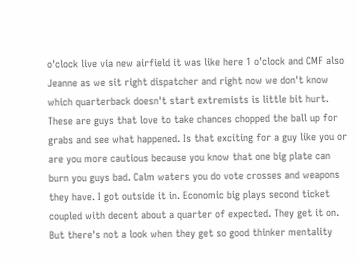o'clock live via new airfield it was like here 1 o'clock and CMF also Jeanne as we sit right dispatcher and right now we don't know which quarterback doesn't start extremists is little bit hurt. These are guys that love to take chances chopped the ball up for grabs and see what happened. Is that exciting for a guy like you or are you more cautious because you know that one big plate can burn you guys bad. Calm waters you do vote crosses and weapons they have. I got outside it in. Economic big plays second ticket coupled with decent about a quarter of expected. They get it on. But there's not a look when they get so good thinker mentality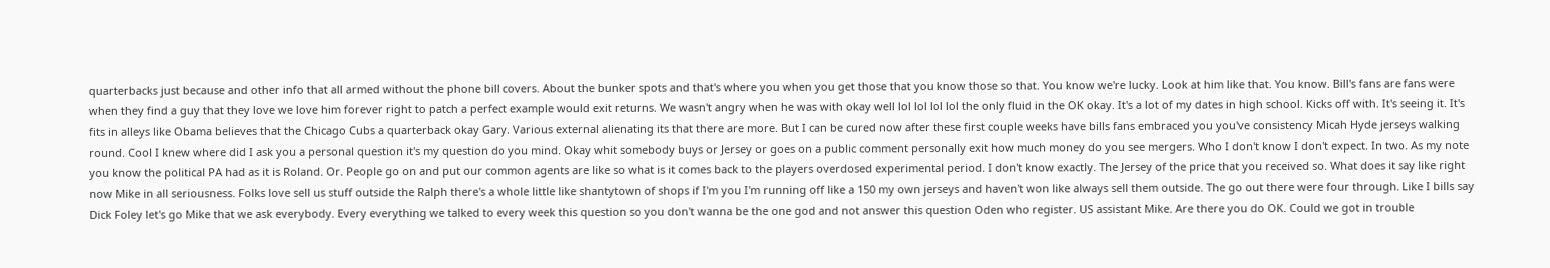quarterbacks just because and other info that all armed without the phone bill covers. About the bunker spots and that's where you when you get those that you know those so that. You know we're lucky. Look at him like that. You know. Bill's fans are fans were when they find a guy that they love we love him forever right to patch a perfect example would exit returns. We wasn't angry when he was with okay well lol lol lol lol the only fluid in the OK okay. It's a lot of my dates in high school. Kicks off with. It's seeing it. It's fits in alleys like Obama believes that the Chicago Cubs a quarterback okay Gary. Various external alienating its that there are more. But I can be cured now after these first couple weeks have bills fans embraced you you've consistency Micah Hyde jerseys walking round. Cool I knew where did I ask you a personal question it's my question do you mind. Okay whit somebody buys or Jersey or goes on a public comment personally exit how much money do you see mergers. Who I don't know I don't expect. In two. As my note you know the political PA had as it is Roland. Or. People go on and put our common agents are like so what is it comes back to the players overdosed experimental period. I don't know exactly. The Jersey of the price that you received so. What does it say like right now Mike in all seriousness. Folks love sell us stuff outside the Ralph there's a whole little like shantytown of shops if I'm you I'm running off like a 150 my own jerseys and haven't won like always sell them outside. The go out there were four through. Like I bills say Dick Foley let's go Mike that we ask everybody. Every everything we talked to every week this question so you don't wanna be the one god and not answer this question Oden who register. US assistant Mike. Are there you do OK. Could we got in trouble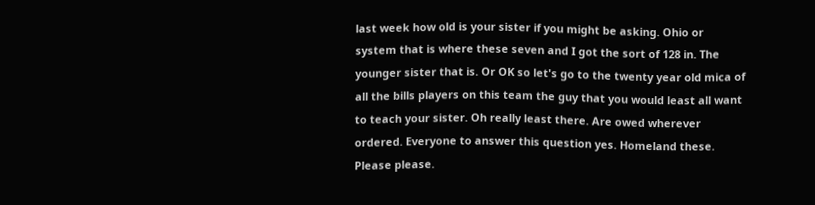last week how old is your sister if you might be asking. Ohio or system that is where these seven and I got the sort of 128 in. The younger sister that is. Or OK so let's go to the twenty year old mica of all the bills players on this team the guy that you would least all want to teach your sister. Oh really least there. Are owed wherever ordered. Everyone to answer this question yes. Homeland these. Please please.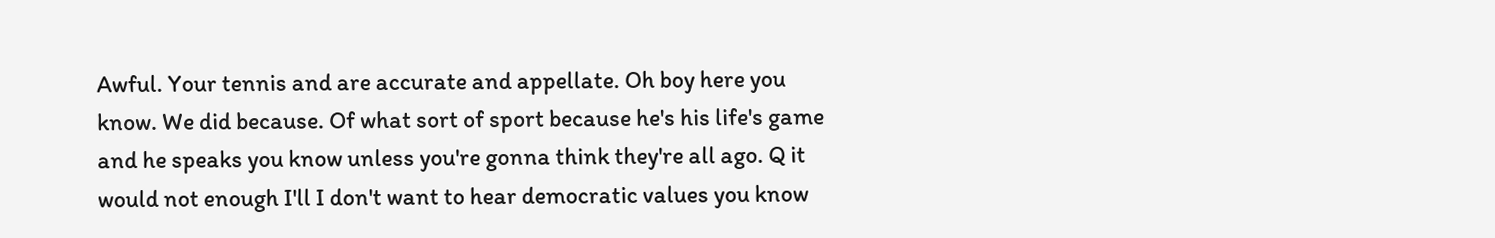Awful. Your tennis and are accurate and appellate. Oh boy here you know. We did because. Of what sort of sport because he's his life's game and he speaks you know unless you're gonna think they're all ago. Q it would not enough I'll I don't want to hear democratic values you know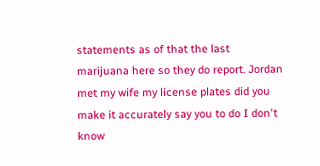statements as of that the last marijuana here so they do report. Jordan met my wife my license plates did you make it accurately say you to do I don't know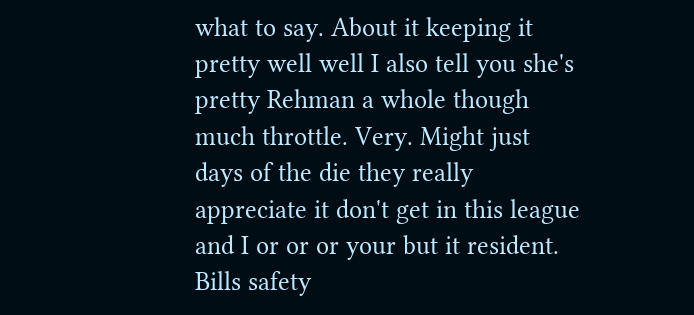what to say. About it keeping it pretty well well I also tell you she's pretty Rehman a whole though much throttle. Very. Might just days of the die they really appreciate it don't get in this league and I or or or your but it resident. Bills safety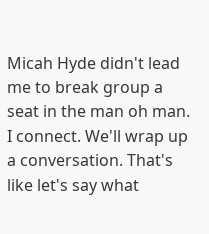Micah Hyde didn't lead me to break group a seat in the man oh man. I connect. We'll wrap up a conversation. That's like let's say what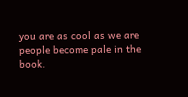you are as cool as we are people become pale in the book.